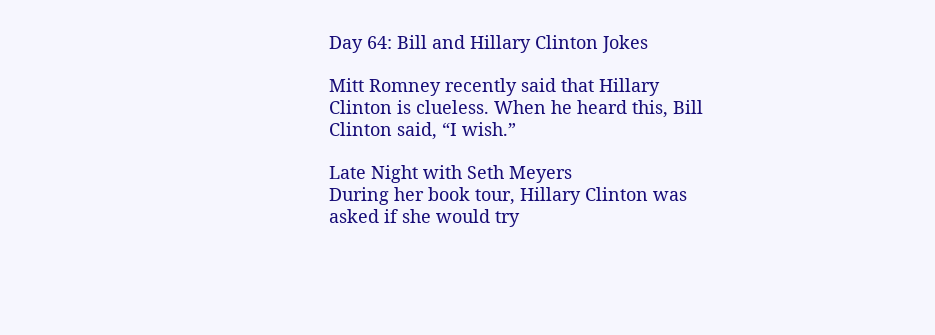Day 64: Bill and Hillary Clinton Jokes

Mitt Romney recently said that Hillary Clinton is clueless. When he heard this, Bill Clinton said, “I wish.”

Late Night with Seth Meyers
During her book tour, Hillary Clinton was asked if she would try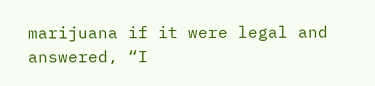marijuana if it were legal and answered, “I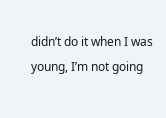didn’t do it when I was young, I’m not going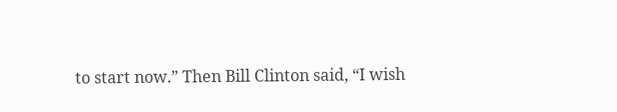to start now.” Then Bill Clinton said, “I wish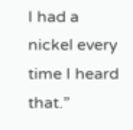I had a nickel every time I heard that.”